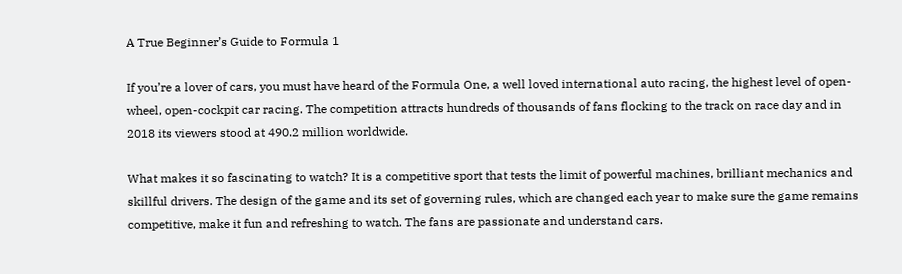A True Beginner’s Guide to Formula 1

If you’re a lover of cars, you must have heard of the Formula One, a well loved international auto racing, the highest level of open-wheel, open-cockpit car racing. The competition attracts hundreds of thousands of fans flocking to the track on race day and in 2018 its viewers stood at 490.2 million worldwide.

What makes it so fascinating to watch? It is a competitive sport that tests the limit of powerful machines, brilliant mechanics and skillful drivers. The design of the game and its set of governing rules, which are changed each year to make sure the game remains competitive, make it fun and refreshing to watch. The fans are passionate and understand cars.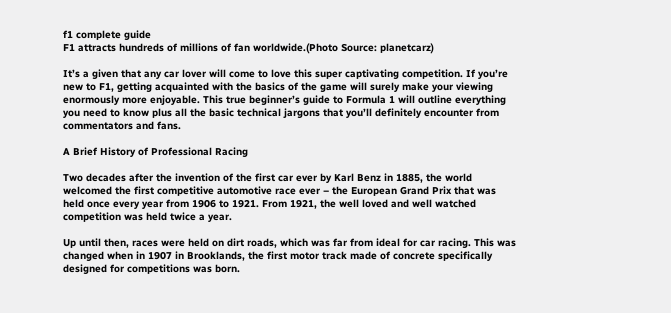f1 complete guide
F1 attracts hundreds of millions of fan worldwide.(Photo Source: planetcarz)

It’s a given that any car lover will come to love this super captivating competition. If you’re new to F1, getting acquainted with the basics of the game will surely make your viewing enormously more enjoyable. This true beginner’s guide to Formula 1 will outline everything you need to know plus all the basic technical jargons that you’ll definitely encounter from commentators and fans.

A Brief History of Professional Racing

Two decades after the invention of the first car ever by Karl Benz in 1885, the world welcomed the first competitive automotive race ever – the European Grand Prix that was held once every year from 1906 to 1921. From 1921, the well loved and well watched competition was held twice a year.

Up until then, races were held on dirt roads, which was far from ideal for car racing. This was changed when in 1907 in Brooklands, the first motor track made of concrete specifically designed for competitions was born.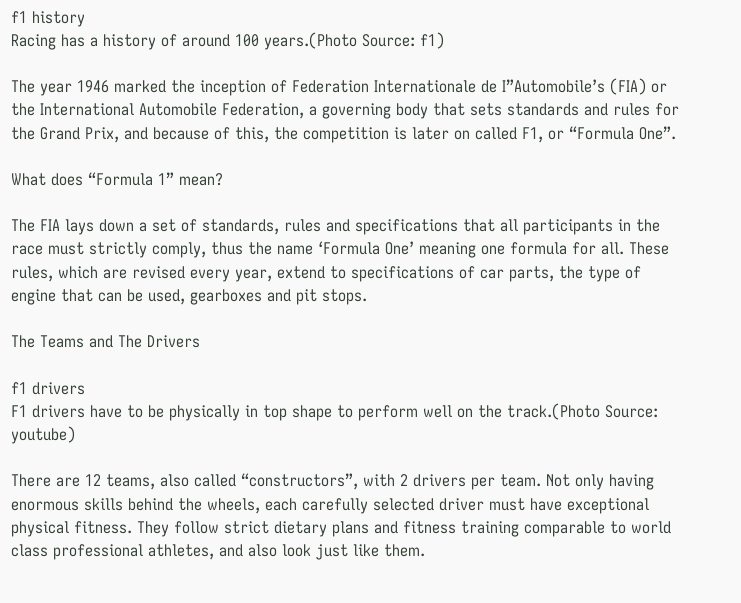f1 history
Racing has a history of around 100 years.(Photo Source: f1)

The year 1946 marked the inception of Federation Internationale de I”Automobile’s (FIA) or the International Automobile Federation, a governing body that sets standards and rules for the Grand Prix, and because of this, the competition is later on called F1, or “Formula One”.

What does “Formula 1” mean?

The FIA lays down a set of standards, rules and specifications that all participants in the race must strictly comply, thus the name ‘Formula One’ meaning one formula for all. These rules, which are revised every year, extend to specifications of car parts, the type of engine that can be used, gearboxes and pit stops.

The Teams and The Drivers

f1 drivers
F1 drivers have to be physically in top shape to perform well on the track.(Photo Source: youtube)

There are 12 teams, also called “constructors”, with 2 drivers per team. Not only having enormous skills behind the wheels, each carefully selected driver must have exceptional physical fitness. They follow strict dietary plans and fitness training comparable to world class professional athletes, and also look just like them.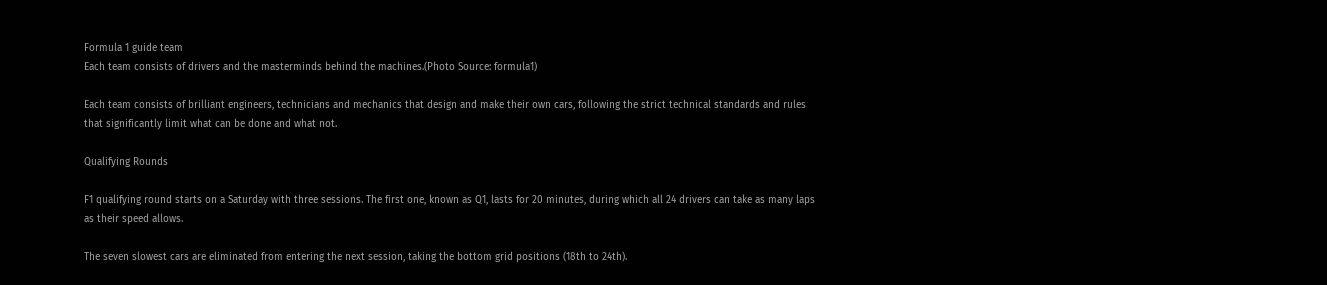Formula 1 guide team
Each team consists of drivers and the masterminds behind the machines.(Photo Source: formula1)

Each team consists of brilliant engineers, technicians and mechanics that design and make their own cars, following the strict technical standards and rules that significantly limit what can be done and what not.

Qualifying Rounds

F1 qualifying round starts on a Saturday with three sessions. The first one, known as Q1, lasts for 20 minutes, during which all 24 drivers can take as many laps as their speed allows.

The seven slowest cars are eliminated from entering the next session, taking the bottom grid positions (18th to 24th).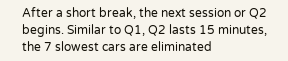After a short break, the next session or Q2 begins. Similar to Q1, Q2 lasts 15 minutes, the 7 slowest cars are eliminated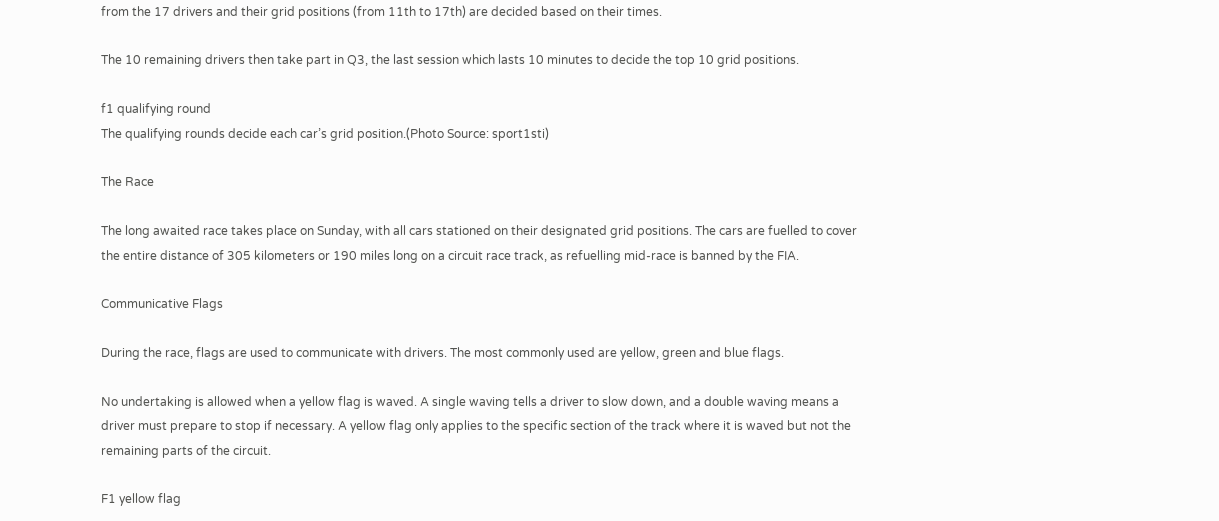from the 17 drivers and their grid positions (from 11th to 17th) are decided based on their times.

The 10 remaining drivers then take part in Q3, the last session which lasts 10 minutes to decide the top 10 grid positions.

f1 qualifying round
The qualifying rounds decide each car’s grid position.(Photo Source: sport1sti)

The Race

The long awaited race takes place on Sunday, with all cars stationed on their designated grid positions. The cars are fuelled to cover the entire distance of 305 kilometers or 190 miles long on a circuit race track, as refuelling mid-race is banned by the FIA.

Communicative Flags

During the race, flags are used to communicate with drivers. The most commonly used are yellow, green and blue flags.

No undertaking is allowed when a yellow flag is waved. A single waving tells a driver to slow down, and a double waving means a driver must prepare to stop if necessary. A yellow flag only applies to the specific section of the track where it is waved but not the remaining parts of the circuit.

F1 yellow flag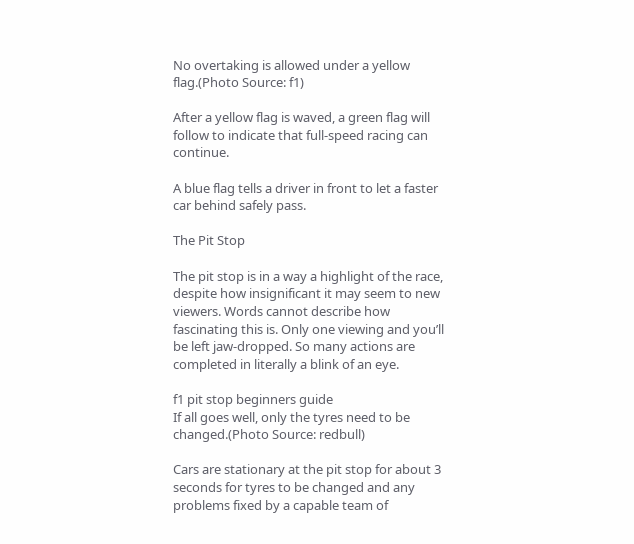No overtaking is allowed under a yellow flag.(Photo Source: f1)

After a yellow flag is waved, a green flag will follow to indicate that full-speed racing can continue.

A blue flag tells a driver in front to let a faster car behind safely pass.

The Pit Stop

The pit stop is in a way a highlight of the race, despite how insignificant it may seem to new viewers. Words cannot describe how fascinating this is. Only one viewing and you’ll be left jaw-dropped. So many actions are completed in literally a blink of an eye.

f1 pit stop beginners guide
If all goes well, only the tyres need to be changed.(Photo Source: redbull)

Cars are stationary at the pit stop for about 3 seconds for tyres to be changed and any problems fixed by a capable team of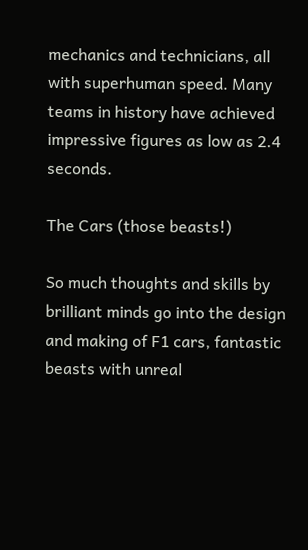mechanics and technicians, all with superhuman speed. Many teams in history have achieved impressive figures as low as 2.4 seconds.

The Cars (those beasts!)

So much thoughts and skills by brilliant minds go into the design and making of F1 cars, fantastic beasts with unreal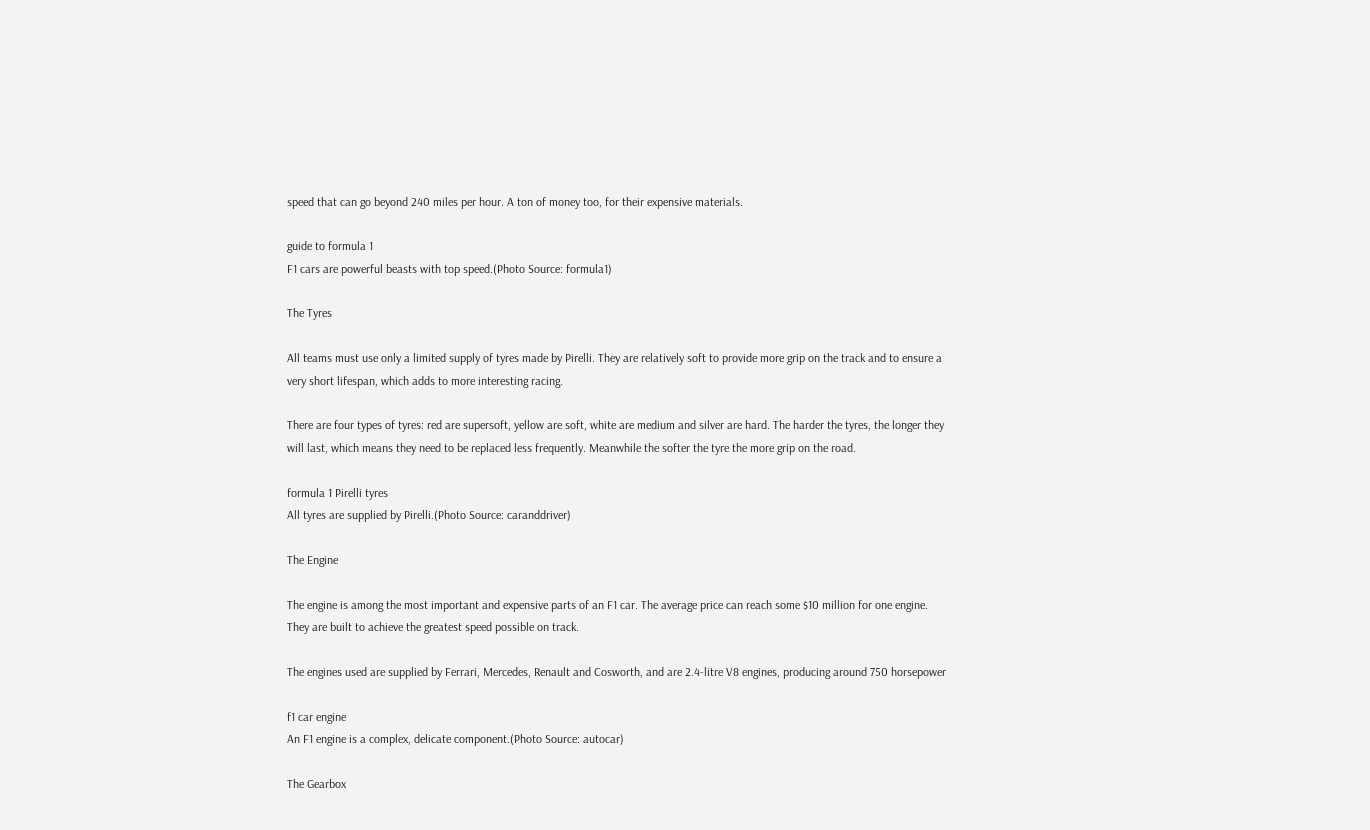speed that can go beyond 240 miles per hour. A ton of money too, for their expensive materials.

guide to formula 1
F1 cars are powerful beasts with top speed.(Photo Source: formula1)

The Tyres

All teams must use only a limited supply of tyres made by Pirelli. They are relatively soft to provide more grip on the track and to ensure a very short lifespan, which adds to more interesting racing.

There are four types of tyres: red are supersoft, yellow are soft, white are medium and silver are hard. The harder the tyres, the longer they will last, which means they need to be replaced less frequently. Meanwhile the softer the tyre the more grip on the road.

formula 1 Pirelli tyres
All tyres are supplied by Pirelli.(Photo Source: caranddriver)

The Engine

The engine is among the most important and expensive parts of an F1 car. The average price can reach some $10 million for one engine. They are built to achieve the greatest speed possible on track.

The engines used are supplied by Ferrari, Mercedes, Renault and Cosworth, and are 2.4-litre V8 engines, producing around 750 horsepower

f1 car engine
An F1 engine is a complex, delicate component.(Photo Source: autocar)

The Gearbox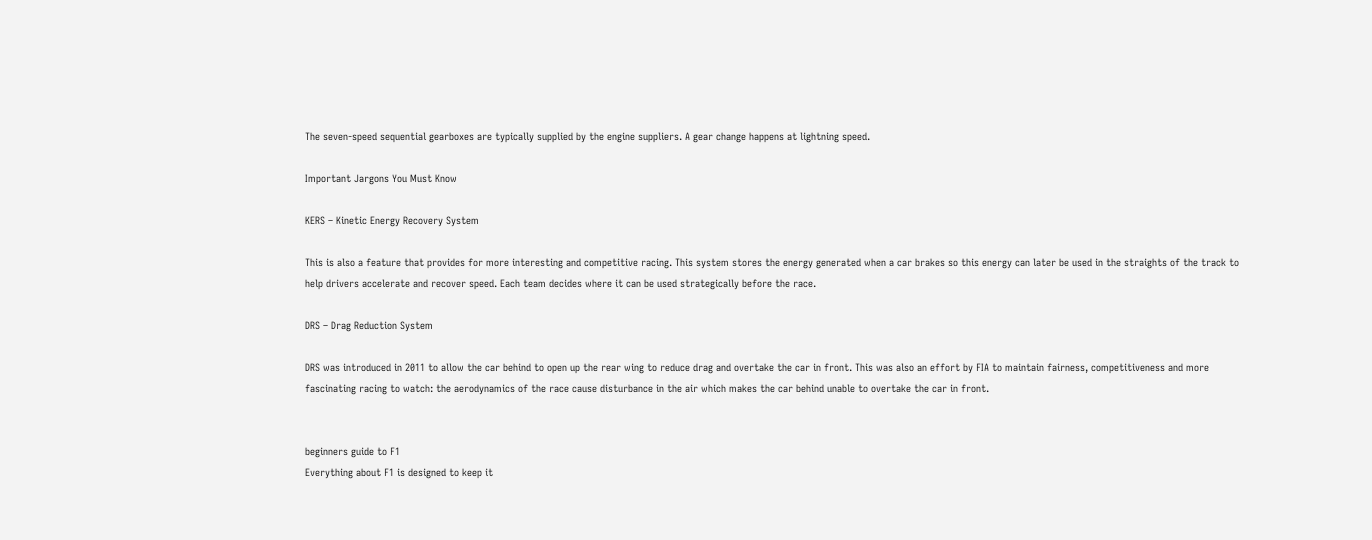The seven-speed sequential gearboxes are typically supplied by the engine suppliers. A gear change happens at lightning speed.

Important Jargons You Must Know

KERS – Kinetic Energy Recovery System

This is also a feature that provides for more interesting and competitive racing. This system stores the energy generated when a car brakes so this energy can later be used in the straights of the track to help drivers accelerate and recover speed. Each team decides where it can be used strategically before the race.

DRS – Drag Reduction System

DRS was introduced in 2011 to allow the car behind to open up the rear wing to reduce drag and overtake the car in front. This was also an effort by FIA to maintain fairness, competitiveness and more fascinating racing to watch: the aerodynamics of the race cause disturbance in the air which makes the car behind unable to overtake the car in front.


beginners guide to F1
Everything about F1 is designed to keep it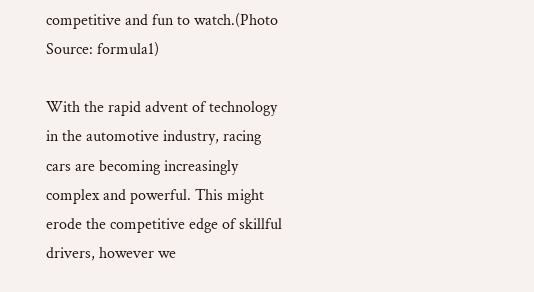competitive and fun to watch.(Photo Source: formula1)

With the rapid advent of technology in the automotive industry, racing cars are becoming increasingly complex and powerful. This might erode the competitive edge of skillful drivers, however we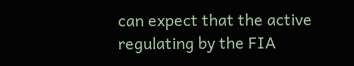can expect that the active regulating by the FIA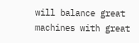will balance great machines with great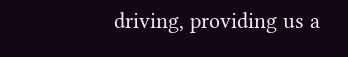driving, providing us a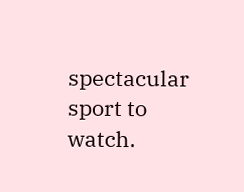spectacular sport to watch.